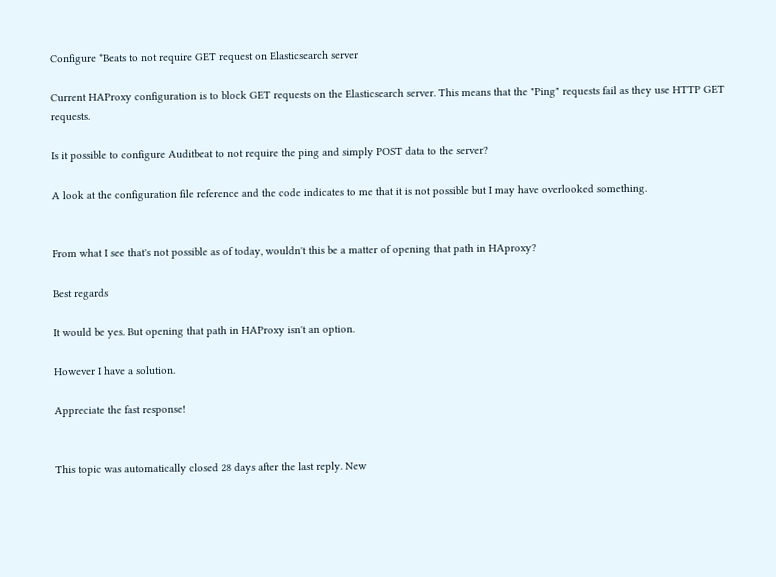Configure *Beats to not require GET request on Elasticsearch server

Current HAProxy configuration is to block GET requests on the Elasticsearch server. This means that the "Ping" requests fail as they use HTTP GET requests.

Is it possible to configure Auditbeat to not require the ping and simply POST data to the server?

A look at the configuration file reference and the code indicates to me that it is not possible but I may have overlooked something.


From what I see that's not possible as of today, wouldn't this be a matter of opening that path in HAproxy?

Best regards

It would be yes. But opening that path in HAProxy isn't an option.

However I have a solution.

Appreciate the fast response!


This topic was automatically closed 28 days after the last reply. New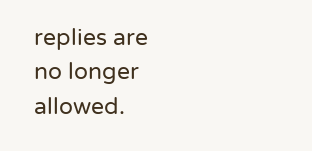replies are no longer allowed.